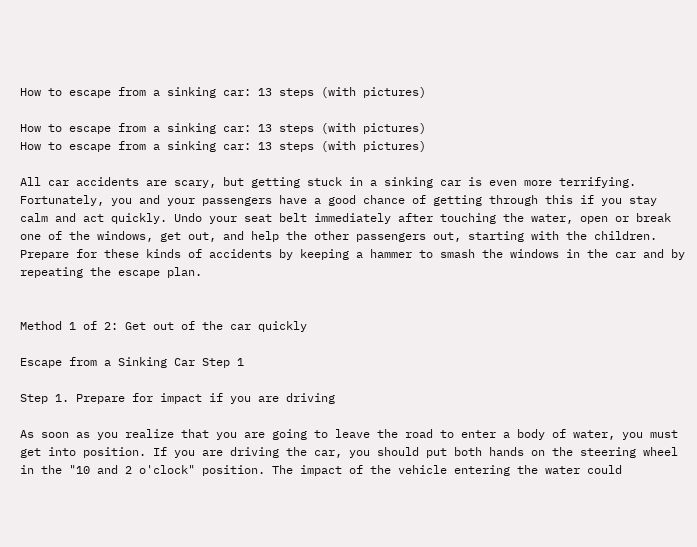How to escape from a sinking car: 13 steps (with pictures)

How to escape from a sinking car: 13 steps (with pictures)
How to escape from a sinking car: 13 steps (with pictures)

All car accidents are scary, but getting stuck in a sinking car is even more terrifying. Fortunately, you and your passengers have a good chance of getting through this if you stay calm and act quickly. Undo your seat belt immediately after touching the water, open or break one of the windows, get out, and help the other passengers out, starting with the children. Prepare for these kinds of accidents by keeping a hammer to smash the windows in the car and by repeating the escape plan.


Method 1 of 2: Get out of the car quickly

Escape from a Sinking Car Step 1

Step 1. Prepare for impact if you are driving

As soon as you realize that you are going to leave the road to enter a body of water, you must get into position. If you are driving the car, you should put both hands on the steering wheel in the "10 and 2 o'clock" position. The impact of the vehicle entering the water could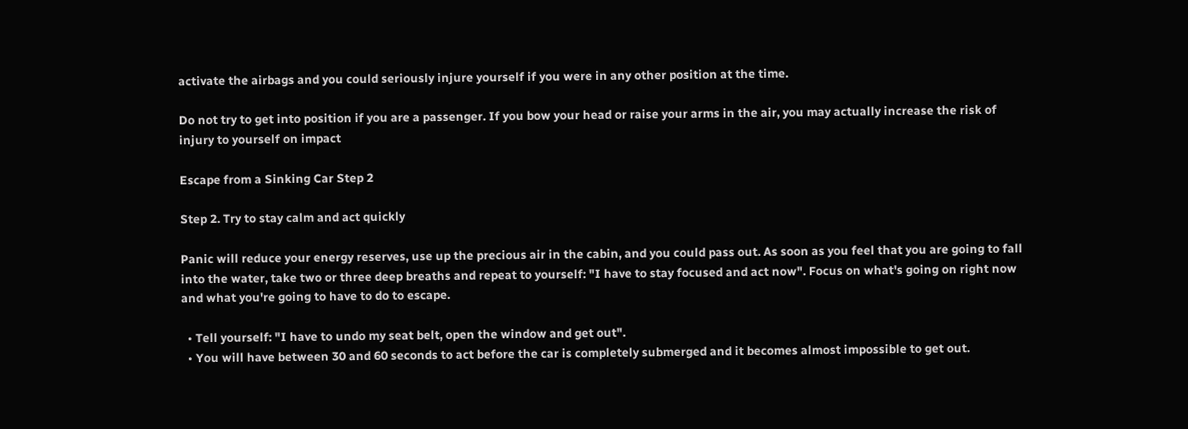activate the airbags and you could seriously injure yourself if you were in any other position at the time.

Do not try to get into position if you are a passenger. If you bow your head or raise your arms in the air, you may actually increase the risk of injury to yourself on impact

Escape from a Sinking Car Step 2

Step 2. Try to stay calm and act quickly

Panic will reduce your energy reserves, use up the precious air in the cabin, and you could pass out. As soon as you feel that you are going to fall into the water, take two or three deep breaths and repeat to yourself: "I have to stay focused and act now". Focus on what's going on right now and what you're going to have to do to escape.

  • Tell yourself: "I have to undo my seat belt, open the window and get out".
  • You will have between 30 and 60 seconds to act before the car is completely submerged and it becomes almost impossible to get out.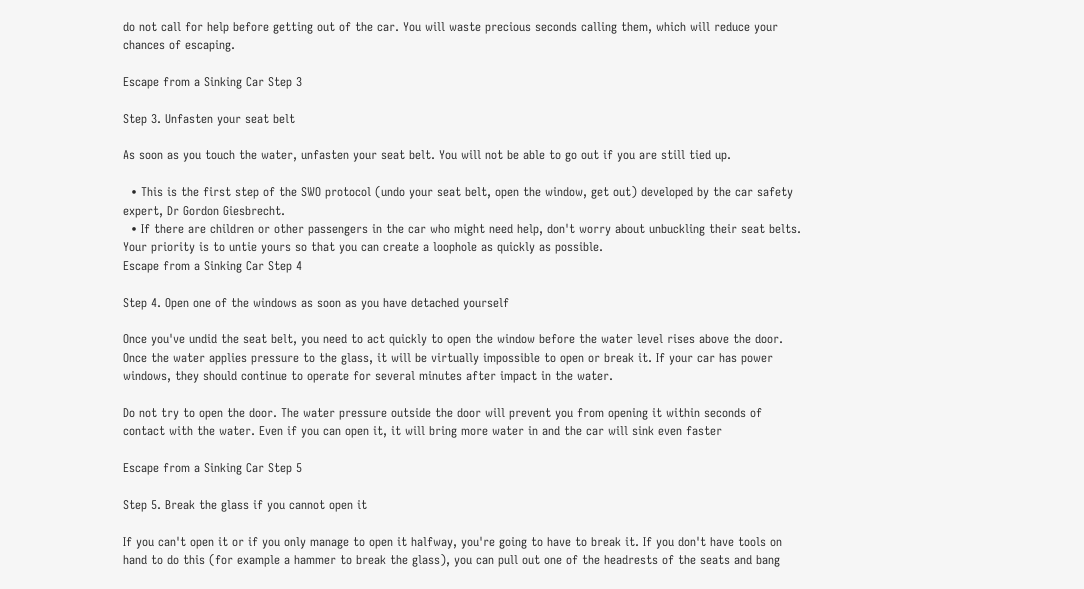do not call for help before getting out of the car. You will waste precious seconds calling them, which will reduce your chances of escaping.

Escape from a Sinking Car Step 3

Step 3. Unfasten your seat belt

As soon as you touch the water, unfasten your seat belt. You will not be able to go out if you are still tied up.

  • This is the first step of the SWO protocol (undo your seat belt, open the window, get out) developed by the car safety expert, Dr Gordon Giesbrecht.
  • If there are children or other passengers in the car who might need help, don't worry about unbuckling their seat belts. Your priority is to untie yours so that you can create a loophole as quickly as possible.
Escape from a Sinking Car Step 4

Step 4. Open one of the windows as soon as you have detached yourself

Once you've undid the seat belt, you need to act quickly to open the window before the water level rises above the door. Once the water applies pressure to the glass, it will be virtually impossible to open or break it. If your car has power windows, they should continue to operate for several minutes after impact in the water.

Do not try to open the door. The water pressure outside the door will prevent you from opening it within seconds of contact with the water. Even if you can open it, it will bring more water in and the car will sink even faster

Escape from a Sinking Car Step 5

Step 5. Break the glass if you cannot open it

If you can't open it or if you only manage to open it halfway, you're going to have to break it. If you don't have tools on hand to do this (for example a hammer to break the glass), you can pull out one of the headrests of the seats and bang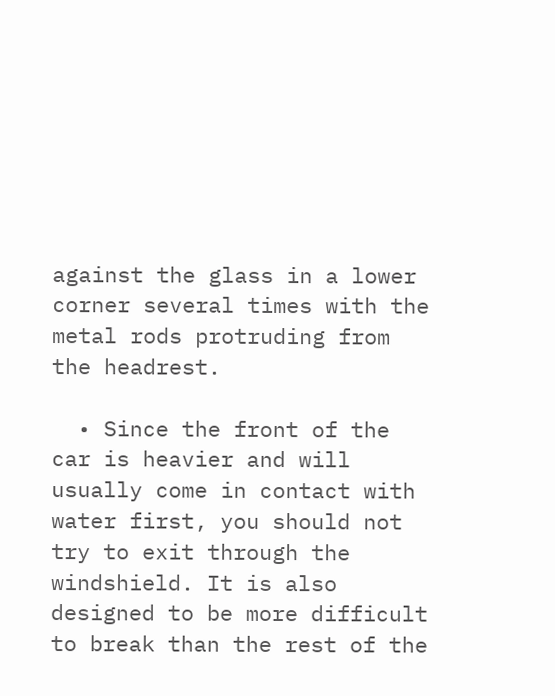against the glass in a lower corner several times with the metal rods protruding from the headrest.

  • Since the front of the car is heavier and will usually come in contact with water first, you should not try to exit through the windshield. It is also designed to be more difficult to break than the rest of the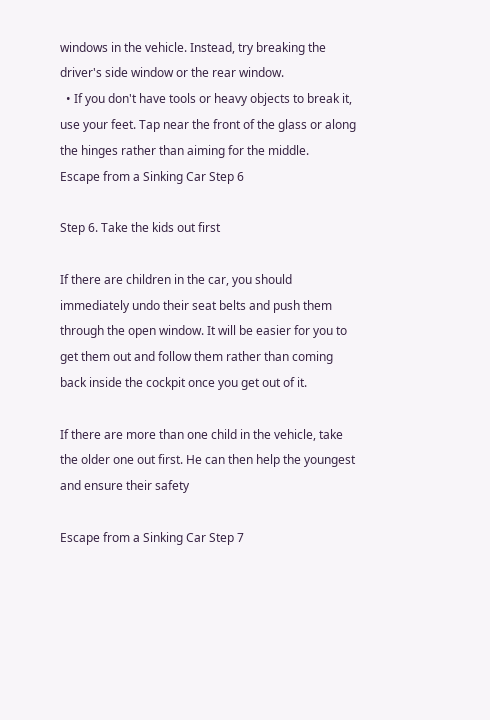windows in the vehicle. Instead, try breaking the driver's side window or the rear window.
  • If you don't have tools or heavy objects to break it, use your feet. Tap near the front of the glass or along the hinges rather than aiming for the middle.
Escape from a Sinking Car Step 6

Step 6. Take the kids out first

If there are children in the car, you should immediately undo their seat belts and push them through the open window. It will be easier for you to get them out and follow them rather than coming back inside the cockpit once you get out of it.

If there are more than one child in the vehicle, take the older one out first. He can then help the youngest and ensure their safety

Escape from a Sinking Car Step 7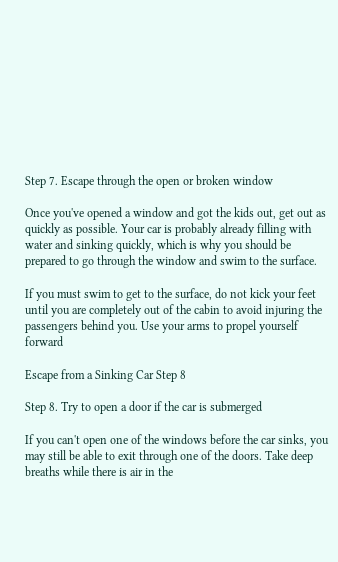Step 7. Escape through the open or broken window

Once you've opened a window and got the kids out, get out as quickly as possible. Your car is probably already filling with water and sinking quickly, which is why you should be prepared to go through the window and swim to the surface.

If you must swim to get to the surface, do not kick your feet until you are completely out of the cabin to avoid injuring the passengers behind you. Use your arms to propel yourself forward

Escape from a Sinking Car Step 8

Step 8. Try to open a door if the car is submerged

If you can't open one of the windows before the car sinks, you may still be able to exit through one of the doors. Take deep breaths while there is air in the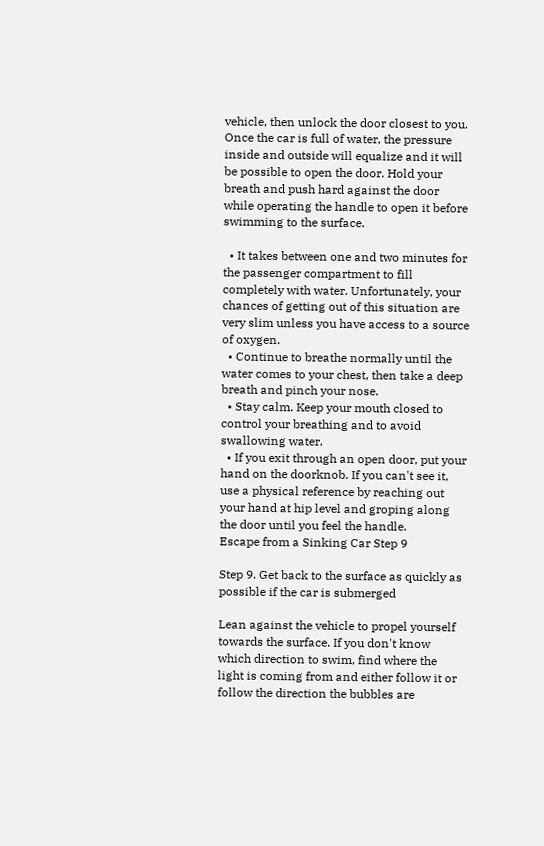vehicle, then unlock the door closest to you. Once the car is full of water, the pressure inside and outside will equalize and it will be possible to open the door. Hold your breath and push hard against the door while operating the handle to open it before swimming to the surface.

  • It takes between one and two minutes for the passenger compartment to fill completely with water. Unfortunately, your chances of getting out of this situation are very slim unless you have access to a source of oxygen.
  • Continue to breathe normally until the water comes to your chest, then take a deep breath and pinch your nose.
  • Stay calm. Keep your mouth closed to control your breathing and to avoid swallowing water.
  • If you exit through an open door, put your hand on the doorknob. If you can't see it, use a physical reference by reaching out your hand at hip level and groping along the door until you feel the handle.
Escape from a Sinking Car Step 9

Step 9. Get back to the surface as quickly as possible if the car is submerged

Lean against the vehicle to propel yourself towards the surface. If you don't know which direction to swim, find where the light is coming from and either follow it or follow the direction the bubbles are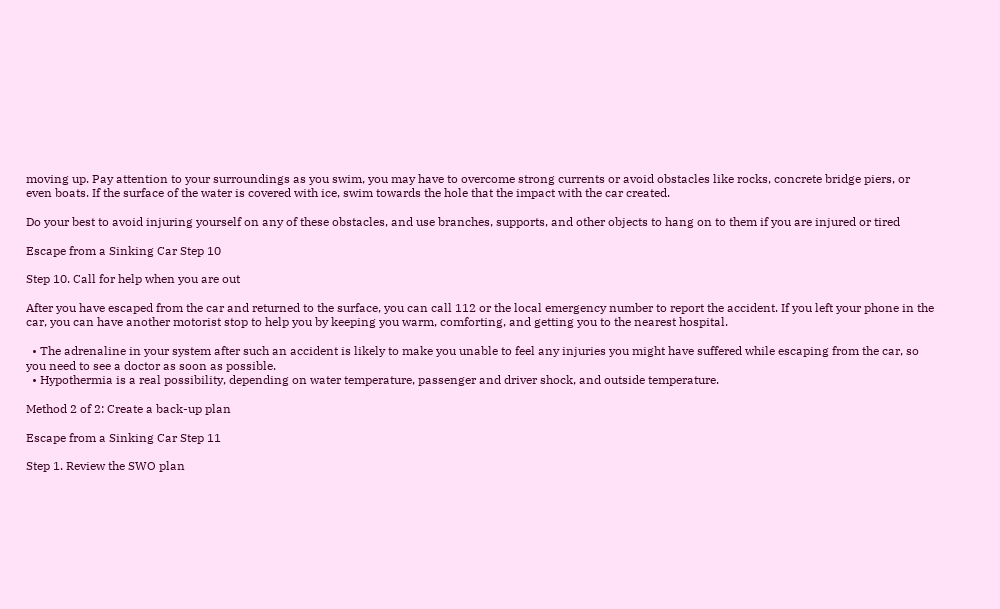moving up. Pay attention to your surroundings as you swim, you may have to overcome strong currents or avoid obstacles like rocks, concrete bridge piers, or even boats. If the surface of the water is covered with ice, swim towards the hole that the impact with the car created.

Do your best to avoid injuring yourself on any of these obstacles, and use branches, supports, and other objects to hang on to them if you are injured or tired

Escape from a Sinking Car Step 10

Step 10. Call for help when you are out

After you have escaped from the car and returned to the surface, you can call 112 or the local emergency number to report the accident. If you left your phone in the car, you can have another motorist stop to help you by keeping you warm, comforting, and getting you to the nearest hospital.

  • The adrenaline in your system after such an accident is likely to make you unable to feel any injuries you might have suffered while escaping from the car, so you need to see a doctor as soon as possible.
  • Hypothermia is a real possibility, depending on water temperature, passenger and driver shock, and outside temperature.

Method 2 of 2: Create a back-up plan

Escape from a Sinking Car Step 11

Step 1. Review the SWO plan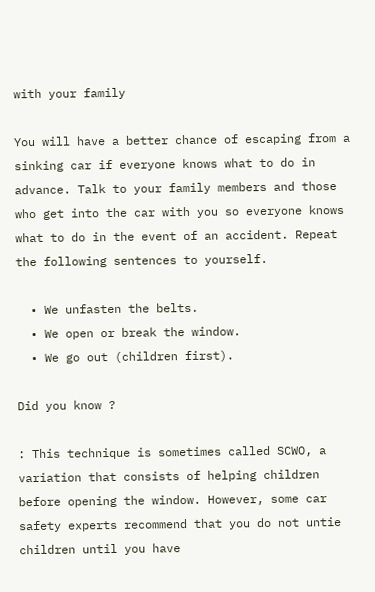with your family

You will have a better chance of escaping from a sinking car if everyone knows what to do in advance. Talk to your family members and those who get into the car with you so everyone knows what to do in the event of an accident. Repeat the following sentences to yourself.

  • We unfasten the belts.
  • We open or break the window.
  • We go out (children first).

Did you know ?

: This technique is sometimes called SCWO, a variation that consists of helping children before opening the window. However, some car safety experts recommend that you do not untie children until you have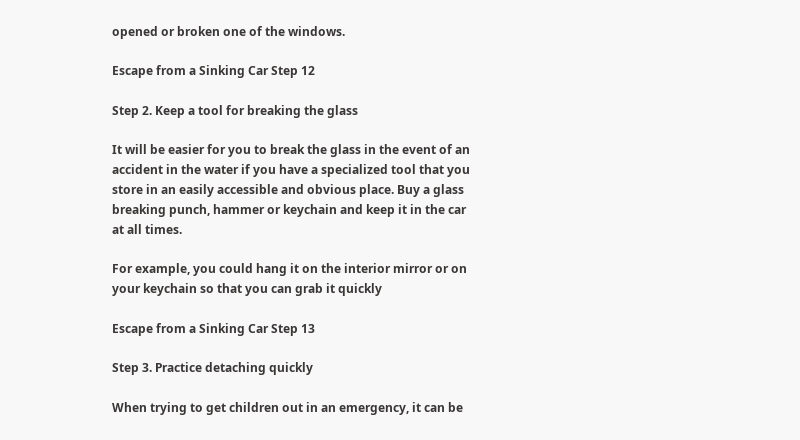opened or broken one of the windows.

Escape from a Sinking Car Step 12

Step 2. Keep a tool for breaking the glass

It will be easier for you to break the glass in the event of an accident in the water if you have a specialized tool that you store in an easily accessible and obvious place. Buy a glass breaking punch, hammer or keychain and keep it in the car at all times.

For example, you could hang it on the interior mirror or on your keychain so that you can grab it quickly

Escape from a Sinking Car Step 13

Step 3. Practice detaching quickly

When trying to get children out in an emergency, it can be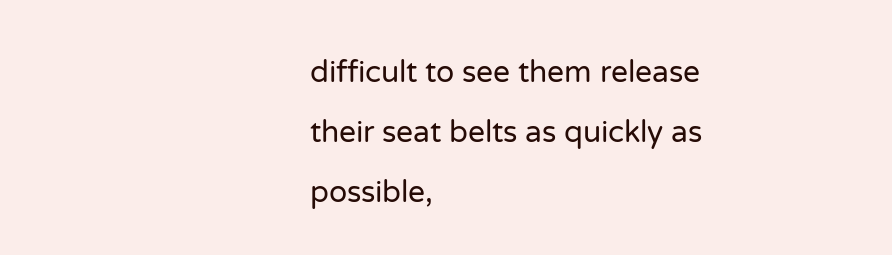difficult to see them release their seat belts as quickly as possible,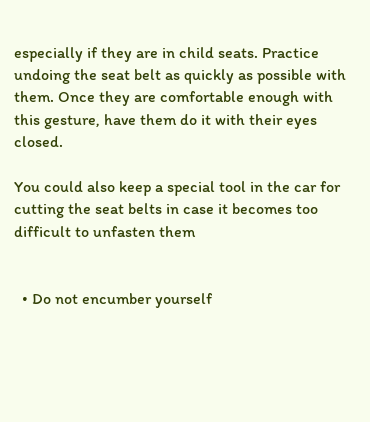especially if they are in child seats. Practice undoing the seat belt as quickly as possible with them. Once they are comfortable enough with this gesture, have them do it with their eyes closed.

You could also keep a special tool in the car for cutting the seat belts in case it becomes too difficult to unfasten them


  • Do not encumber yourself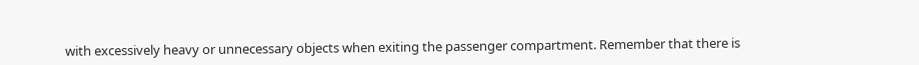with excessively heavy or unnecessary objects when exiting the passenger compartment. Remember that there is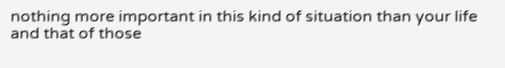nothing more important in this kind of situation than your life and that of those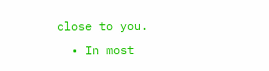close to you.
  • In most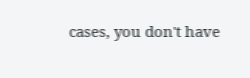cases, you don't have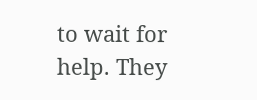to wait for help. They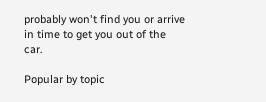probably won't find you or arrive in time to get you out of the car.

Popular by topic